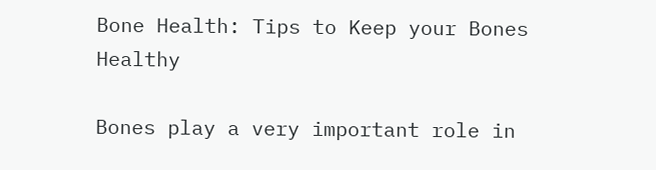Bone Health: Tips to Keep your Bones Healthy

Bones play a very important role in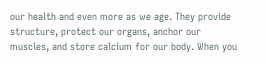our health and even more as we age. They provide structure, protect our organs, anchor our muscles, and store calcium for our body. When you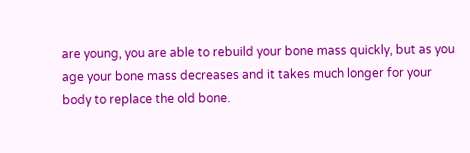are young, you are able to rebuild your bone mass quickly, but as you age your bone mass decreases and it takes much longer for your body to replace the old bone.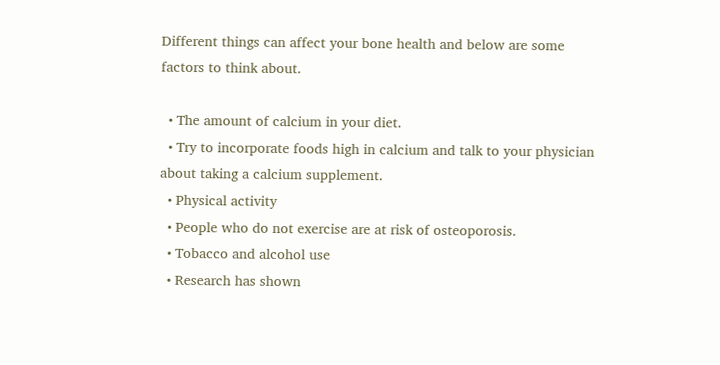Different things can affect your bone health and below are some factors to think about.

  • The amount of calcium in your diet.
  • Try to incorporate foods high in calcium and talk to your physician about taking a calcium supplement.
  • Physical activity
  • People who do not exercise are at risk of osteoporosis.
  • Tobacco and alcohol use
  • Research has shown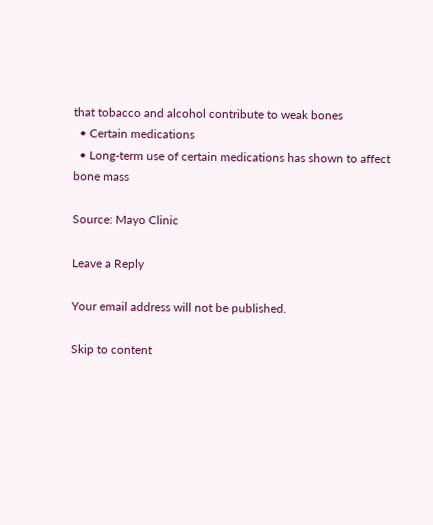that tobacco and alcohol contribute to weak bones
  • Certain medications
  • Long-term use of certain medications has shown to affect bone mass

Source: Mayo Clinic

Leave a Reply

Your email address will not be published.

Skip to content